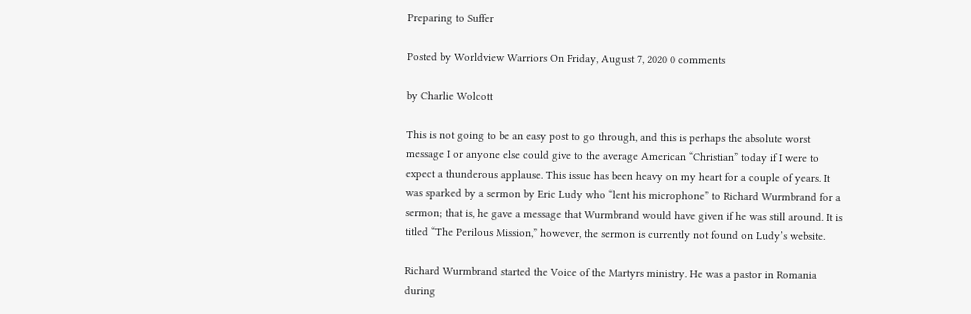Preparing to Suffer

Posted by Worldview Warriors On Friday, August 7, 2020 0 comments

by Charlie Wolcott

This is not going to be an easy post to go through, and this is perhaps the absolute worst message I or anyone else could give to the average American “Christian” today if I were to expect a thunderous applause. This issue has been heavy on my heart for a couple of years. It was sparked by a sermon by Eric Ludy who “lent his microphone” to Richard Wurmbrand for a sermon; that is, he gave a message that Wurmbrand would have given if he was still around. It is titled “The Perilous Mission,” however, the sermon is currently not found on Ludy’s website.

Richard Wurmbrand started the Voice of the Martyrs ministry. He was a pastor in Romania during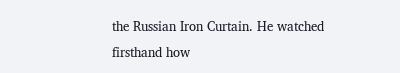the Russian Iron Curtain. He watched firsthand how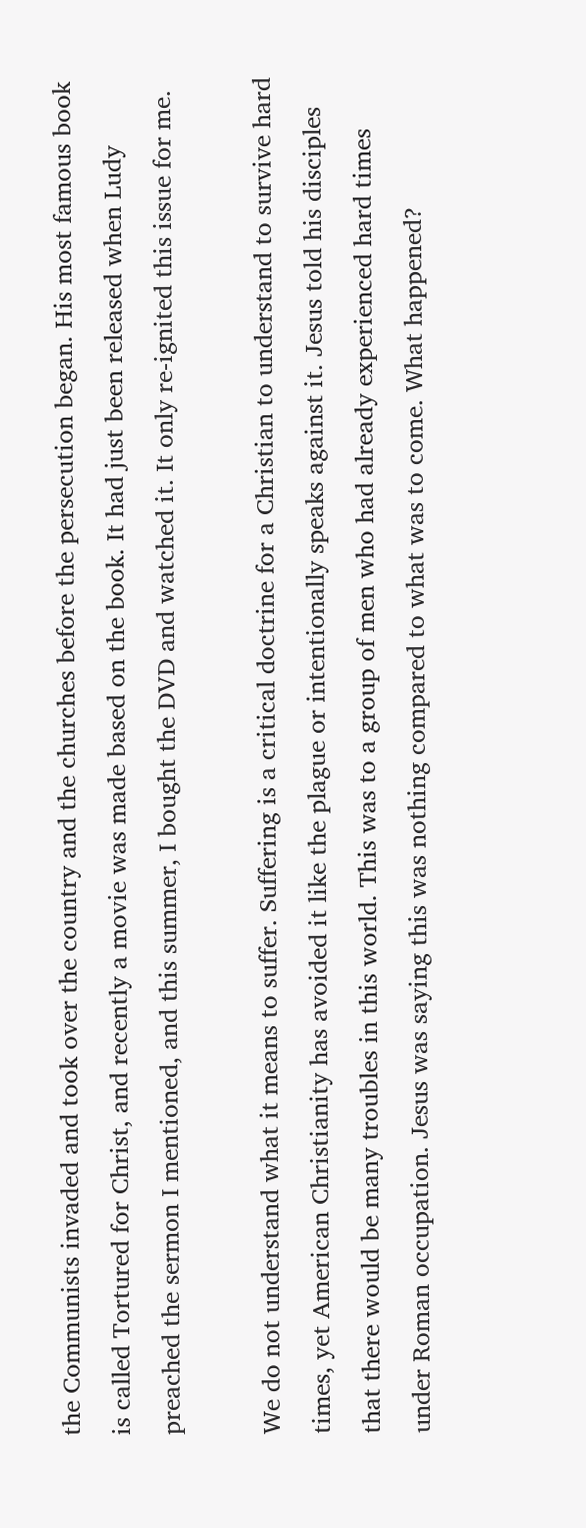the Communists invaded and took over the country and the churches before the persecution began. His most famous book is called Tortured for Christ, and recently a movie was made based on the book. It had just been released when Ludy preached the sermon I mentioned, and this summer, I bought the DVD and watched it. It only re-ignited this issue for me.

We do not understand what it means to suffer. Suffering is a critical doctrine for a Christian to understand to survive hard times, yet American Christianity has avoided it like the plague or intentionally speaks against it. Jesus told his disciples that there would be many troubles in this world. This was to a group of men who had already experienced hard times under Roman occupation. Jesus was saying this was nothing compared to what was to come. What happened?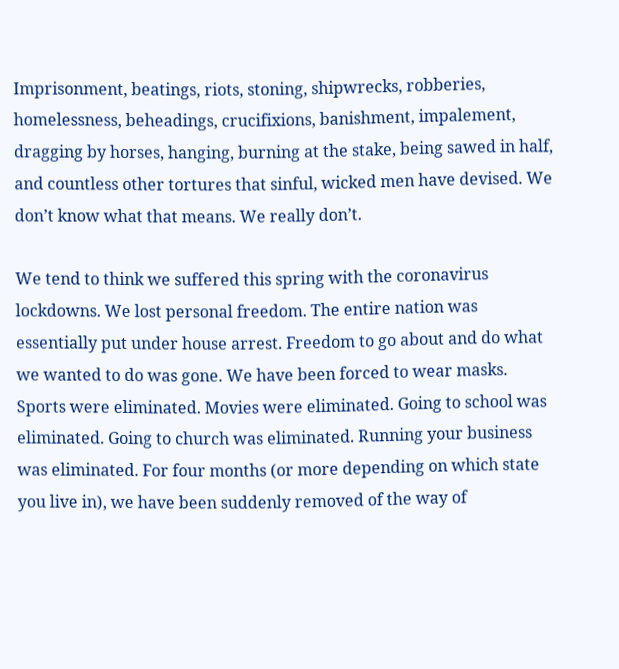Imprisonment, beatings, riots, stoning, shipwrecks, robberies, homelessness, beheadings, crucifixions, banishment, impalement, dragging by horses, hanging, burning at the stake, being sawed in half, and countless other tortures that sinful, wicked men have devised. We don’t know what that means. We really don’t.

We tend to think we suffered this spring with the coronavirus lockdowns. We lost personal freedom. The entire nation was essentially put under house arrest. Freedom to go about and do what we wanted to do was gone. We have been forced to wear masks. Sports were eliminated. Movies were eliminated. Going to school was eliminated. Going to church was eliminated. Running your business was eliminated. For four months (or more depending on which state you live in), we have been suddenly removed of the way of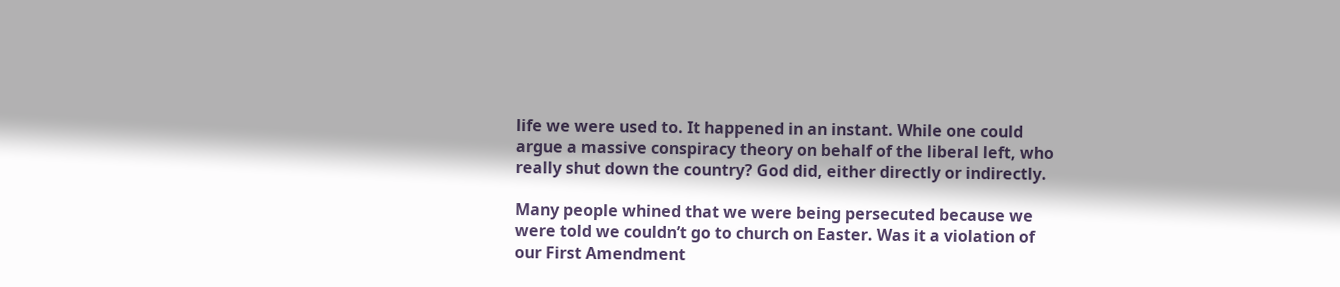life we were used to. It happened in an instant. While one could argue a massive conspiracy theory on behalf of the liberal left, who really shut down the country? God did, either directly or indirectly.

Many people whined that we were being persecuted because we were told we couldn’t go to church on Easter. Was it a violation of our First Amendment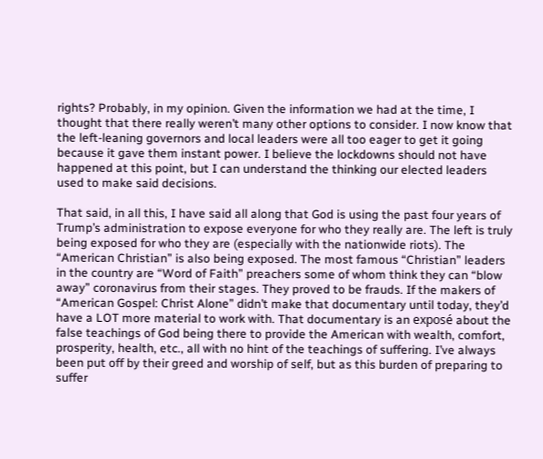rights? Probably, in my opinion. Given the information we had at the time, I thought that there really weren’t many other options to consider. I now know that the left-leaning governors and local leaders were all too eager to get it going because it gave them instant power. I believe the lockdowns should not have happened at this point, but I can understand the thinking our elected leaders used to make said decisions.

That said, in all this, I have said all along that God is using the past four years of Trump’s administration to expose everyone for who they really are. The left is truly being exposed for who they are (especially with the nationwide riots). The “American Christian” is also being exposed. The most famous “Christian” leaders in the country are “Word of Faith” preachers some of whom think they can “blow away” coronavirus from their stages. They proved to be frauds. If the makers of “American Gospel: Christ Alone” didn’t make that documentary until today, they’d have a LOT more material to work with. That documentary is an exposé about the false teachings of God being there to provide the American with wealth, comfort, prosperity, health, etc., all with no hint of the teachings of suffering. I’ve always been put off by their greed and worship of self, but as this burden of preparing to suffer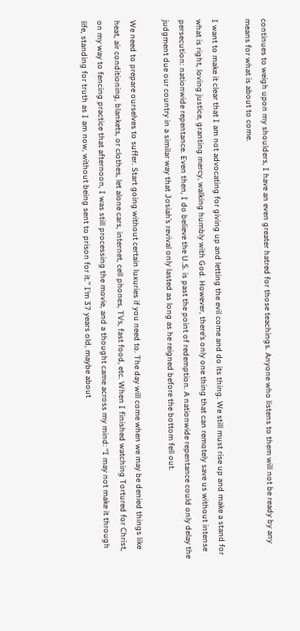continues to weigh upon my shoulders, I have an even greater hatred for those teachings. Anyone who listens to them will not be ready by any means for what is about to come.

I want to make it clear that I am not advocating for giving up and letting the evil come and do its thing. We still must rise up and make a stand for what is right, loving justice, granting mercy, walking humbly with God. However, there’s only one thing that can remotely save us without intense persecution: nationwide repentance. Even then, I do believe the U.S. is past the point of redemption. A nationwide repentance could only delay the judgment due our country in a similar way that Josiah’s revival only lasted as long as he reigned before the bottom fell out.

We need to prepare ourselves to suffer. Start going without certain luxuries if you need to. The day will come when we may be denied things like heat, air conditioning, blankets, or clothes, let alone cars, internet, cell phones, TVs, fast food, etc. When I finished watching Tortured for Christ, on my way to fencing practice that afternoon, I was still processing the movie, and a thought came across my mind: “I may not make it through life, standing for truth as I am now, without being sent to prison for it.” I’m 37 years old, maybe about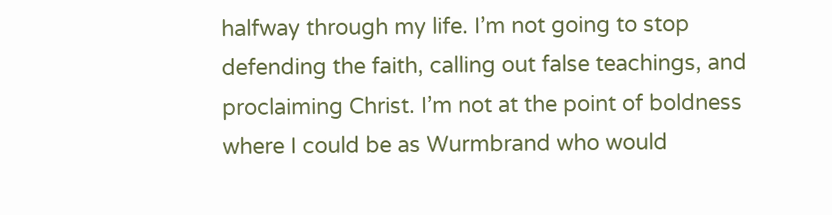halfway through my life. I’m not going to stop defending the faith, calling out false teachings, and proclaiming Christ. I’m not at the point of boldness where I could be as Wurmbrand who would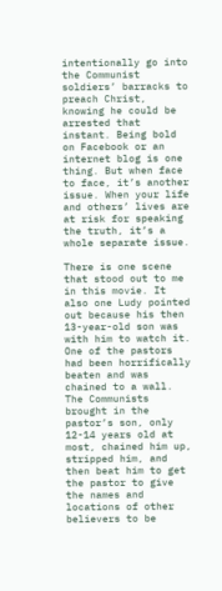intentionally go into the Communist soldiers’ barracks to preach Christ, knowing he could be arrested that instant. Being bold on Facebook or an internet blog is one thing. But when face to face, it’s another issue. When your life and others’ lives are at risk for speaking the truth, it’s a whole separate issue.

There is one scene that stood out to me in this movie. It also one Ludy pointed out because his then 13-year-old son was with him to watch it. One of the pastors had been horrifically beaten and was chained to a wall. The Communists brought in the pastor’s son, only 12-14 years old at most, chained him up, stripped him, and then beat him to get the pastor to give the names and locations of other believers to be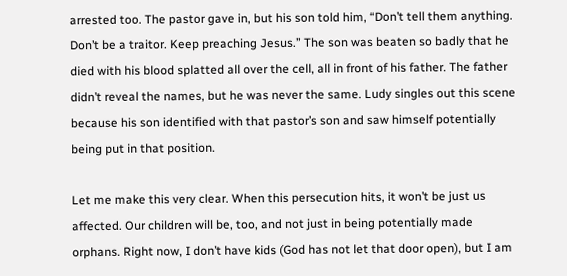arrested too. The pastor gave in, but his son told him, “Don’t tell them anything. Don’t be a traitor. Keep preaching Jesus.” The son was beaten so badly that he died with his blood splatted all over the cell, all in front of his father. The father didn’t reveal the names, but he was never the same. Ludy singles out this scene because his son identified with that pastor’s son and saw himself potentially being put in that position.

Let me make this very clear. When this persecution hits, it won’t be just us affected. Our children will be, too, and not just in being potentially made orphans. Right now, I don’t have kids (God has not let that door open), but I am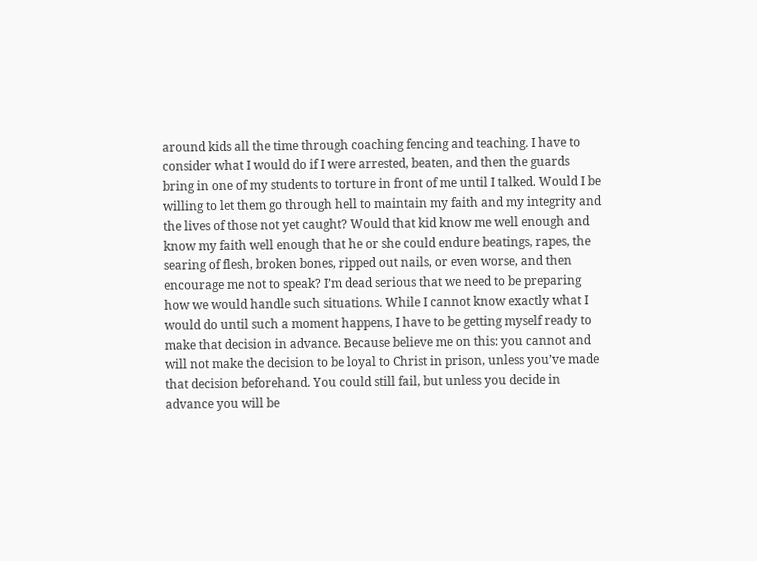around kids all the time through coaching fencing and teaching. I have to consider what I would do if I were arrested, beaten, and then the guards bring in one of my students to torture in front of me until I talked. Would I be willing to let them go through hell to maintain my faith and my integrity and the lives of those not yet caught? Would that kid know me well enough and know my faith well enough that he or she could endure beatings, rapes, the searing of flesh, broken bones, ripped out nails, or even worse, and then encourage me not to speak? I’m dead serious that we need to be preparing how we would handle such situations. While I cannot know exactly what I would do until such a moment happens, I have to be getting myself ready to make that decision in advance. Because believe me on this: you cannot and will not make the decision to be loyal to Christ in prison, unless you’ve made that decision beforehand. You could still fail, but unless you decide in advance you will be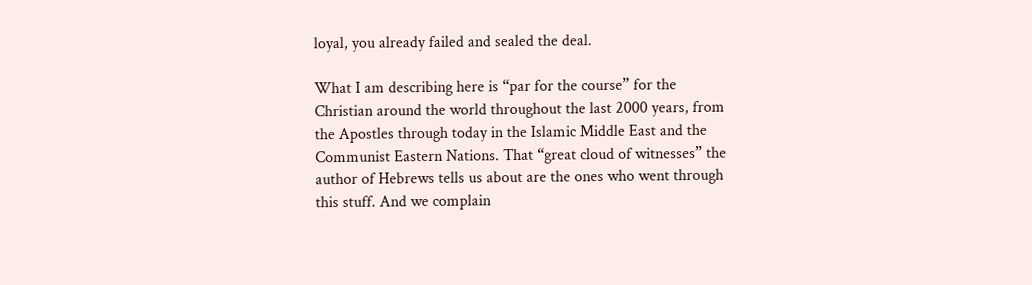loyal, you already failed and sealed the deal.

What I am describing here is “par for the course” for the Christian around the world throughout the last 2000 years, from the Apostles through today in the Islamic Middle East and the Communist Eastern Nations. That “great cloud of witnesses” the author of Hebrews tells us about are the ones who went through this stuff. And we complain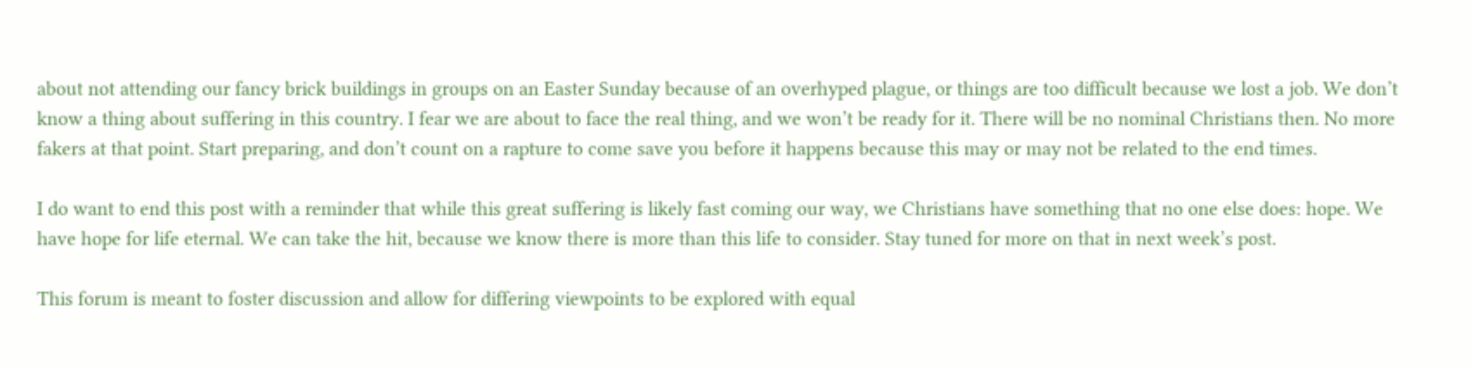about not attending our fancy brick buildings in groups on an Easter Sunday because of an overhyped plague, or things are too difficult because we lost a job. We don’t know a thing about suffering in this country. I fear we are about to face the real thing, and we won’t be ready for it. There will be no nominal Christians then. No more fakers at that point. Start preparing, and don’t count on a rapture to come save you before it happens because this may or may not be related to the end times.

I do want to end this post with a reminder that while this great suffering is likely fast coming our way, we Christians have something that no one else does: hope. We have hope for life eternal. We can take the hit, because we know there is more than this life to consider. Stay tuned for more on that in next week’s post.

This forum is meant to foster discussion and allow for differing viewpoints to be explored with equal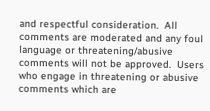and respectful consideration.  All comments are moderated and any foul language or threatening/abusive comments will not be approved.  Users who engage in threatening or abusive comments which are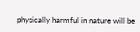physically harmful in nature will be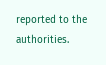reported to the authorities.